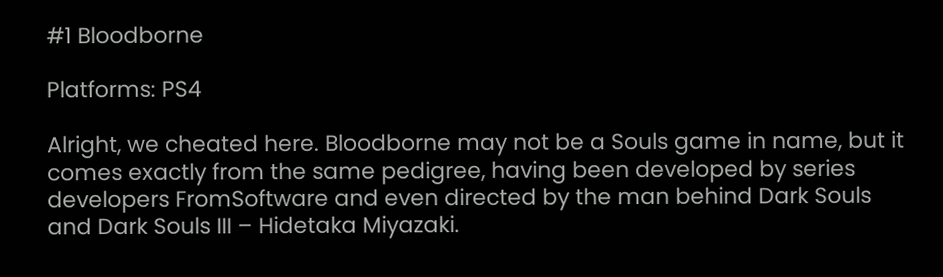#1 Bloodborne

Platforms: PS4

Alright, we cheated here. Bloodborne may not be a Souls game in name, but it comes exactly from the same pedigree, having been developed by series developers FromSoftware and even directed by the man behind Dark Souls and Dark Souls III – Hidetaka Miyazaki.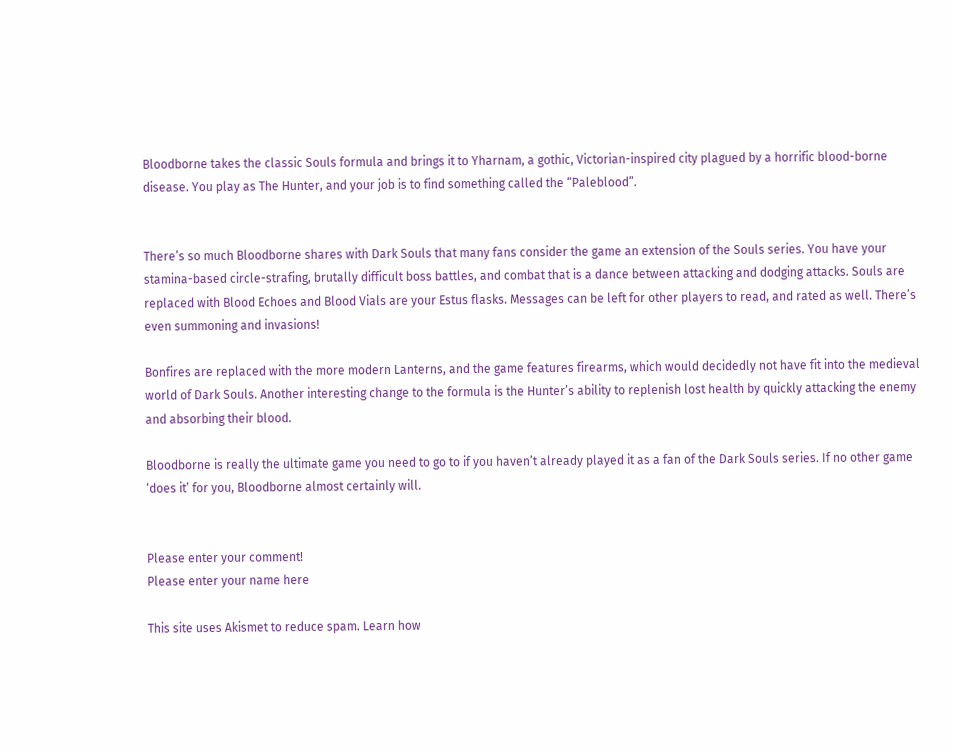Bloodborne takes the classic Souls formula and brings it to Yharnam, a gothic, Victorian-inspired city plagued by a horrific blood-borne disease. You play as The Hunter, and your job is to find something called the “Paleblood”.


There’s so much Bloodborne shares with Dark Souls that many fans consider the game an extension of the Souls series. You have your stamina-based circle-strafing, brutally difficult boss battles, and combat that is a dance between attacking and dodging attacks. Souls are replaced with Blood Echoes and Blood Vials are your Estus flasks. Messages can be left for other players to read, and rated as well. There’s even summoning and invasions!

Bonfires are replaced with the more modern Lanterns, and the game features firearms, which would decidedly not have fit into the medieval world of Dark Souls. Another interesting change to the formula is the Hunter’s ability to replenish lost health by quickly attacking the enemy and absorbing their blood.

Bloodborne is really the ultimate game you need to go to if you haven’t already played it as a fan of the Dark Souls series. If no other game ‘does it’ for you, Bloodborne almost certainly will.


Please enter your comment!
Please enter your name here

This site uses Akismet to reduce spam. Learn how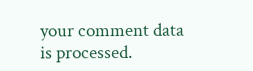your comment data is processed.